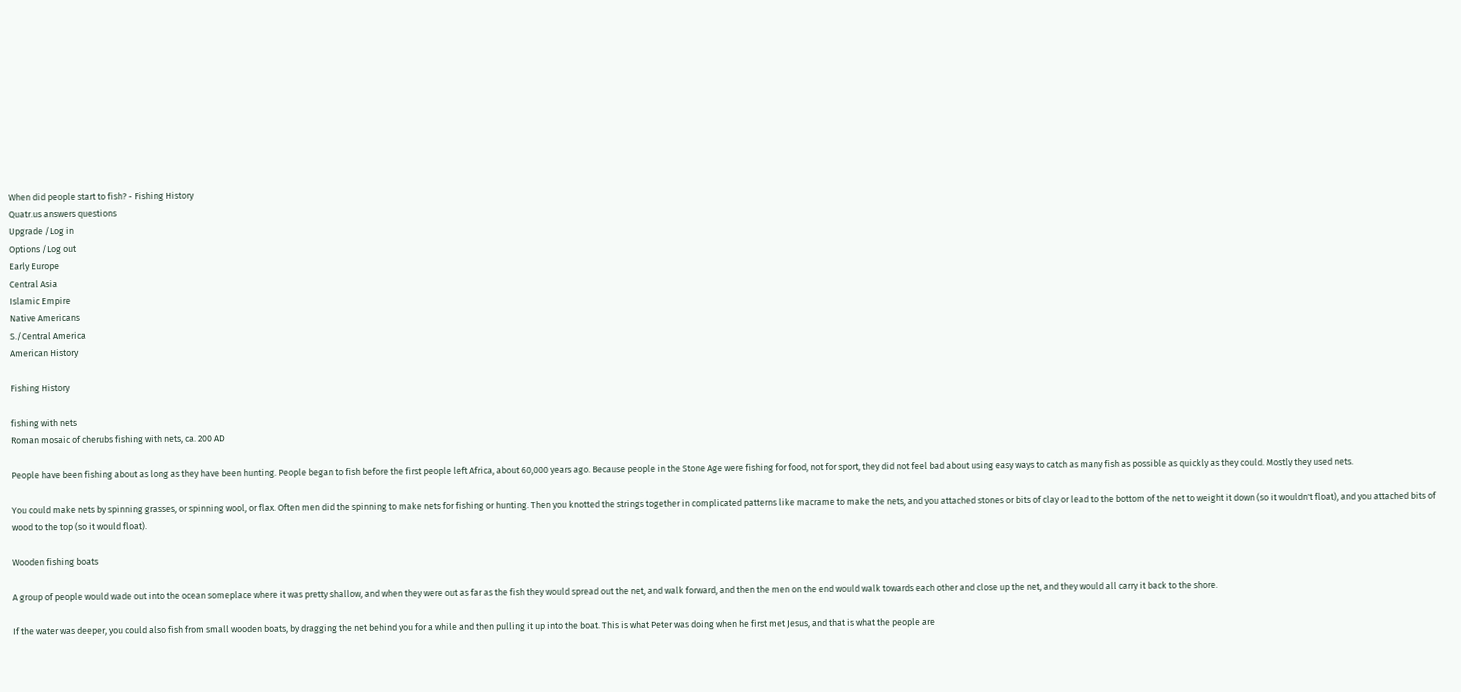When did people start to fish? - Fishing History
Quatr.us answers questions
Upgrade /Log in
Options /Log out
Early Europe
Central Asia
Islamic Empire
Native Americans
S./Central America
American History

Fishing History

fishing with nets
Roman mosaic of cherubs fishing with nets, ca. 200 AD

People have been fishing about as long as they have been hunting. People began to fish before the first people left Africa, about 60,000 years ago. Because people in the Stone Age were fishing for food, not for sport, they did not feel bad about using easy ways to catch as many fish as possible as quickly as they could. Mostly they used nets.

You could make nets by spinning grasses, or spinning wool, or flax. Often men did the spinning to make nets for fishing or hunting. Then you knotted the strings together in complicated patterns like macrame to make the nets, and you attached stones or bits of clay or lead to the bottom of the net to weight it down (so it wouldn't float), and you attached bits of wood to the top (so it would float).

Wooden fishing boats

A group of people would wade out into the ocean someplace where it was pretty shallow, and when they were out as far as the fish they would spread out the net, and walk forward, and then the men on the end would walk towards each other and close up the net, and they would all carry it back to the shore.

If the water was deeper, you could also fish from small wooden boats, by dragging the net behind you for a while and then pulling it up into the boat. This is what Peter was doing when he first met Jesus, and that is what the people are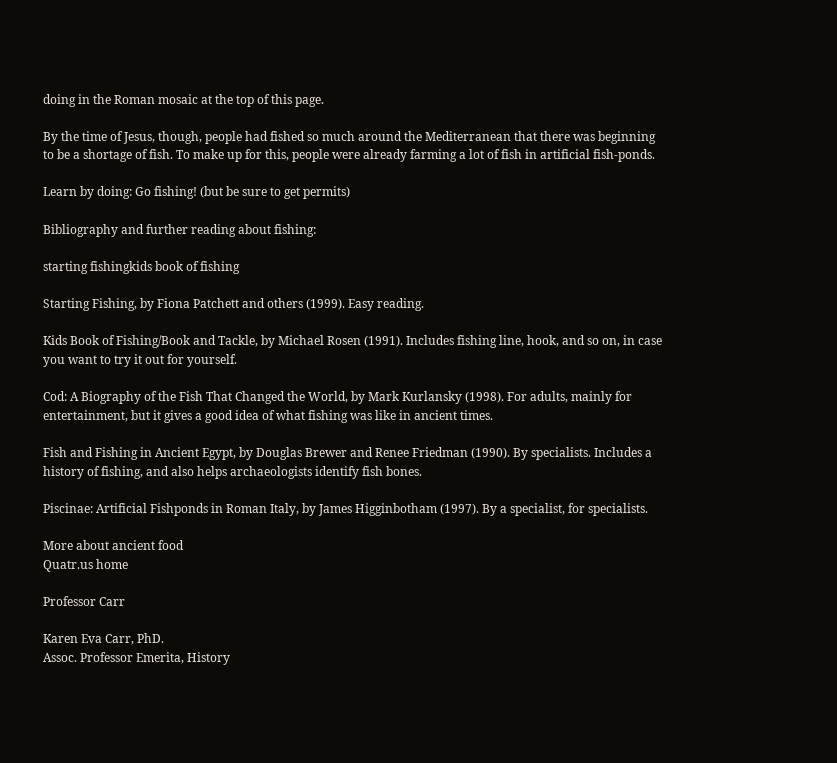doing in the Roman mosaic at the top of this page.

By the time of Jesus, though, people had fished so much around the Mediterranean that there was beginning to be a shortage of fish. To make up for this, people were already farming a lot of fish in artificial fish-ponds.

Learn by doing: Go fishing! (but be sure to get permits)

Bibliography and further reading about fishing:

starting fishingkids book of fishing

Starting Fishing, by Fiona Patchett and others (1999). Easy reading.

Kids Book of Fishing/Book and Tackle, by Michael Rosen (1991). Includes fishing line, hook, and so on, in case you want to try it out for yourself.

Cod: A Biography of the Fish That Changed the World, by Mark Kurlansky (1998). For adults, mainly for entertainment, but it gives a good idea of what fishing was like in ancient times.

Fish and Fishing in Ancient Egypt, by Douglas Brewer and Renee Friedman (1990). By specialists. Includes a history of fishing, and also helps archaeologists identify fish bones.

Piscinae: Artificial Fishponds in Roman Italy, by James Higginbotham (1997). By a specialist, for specialists.

More about ancient food
Quatr.us home

Professor Carr

Karen Eva Carr, PhD.
Assoc. Professor Emerita, History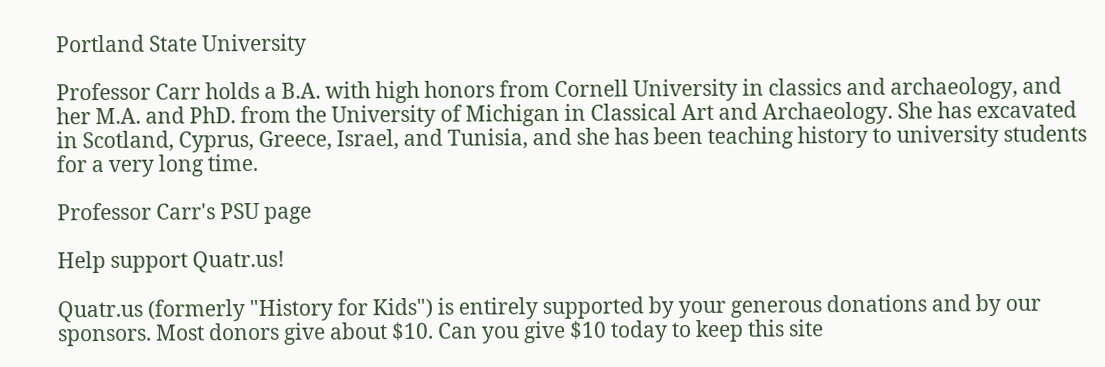Portland State University

Professor Carr holds a B.A. with high honors from Cornell University in classics and archaeology, and her M.A. and PhD. from the University of Michigan in Classical Art and Archaeology. She has excavated in Scotland, Cyprus, Greece, Israel, and Tunisia, and she has been teaching history to university students for a very long time.

Professor Carr's PSU page

Help support Quatr.us!

Quatr.us (formerly "History for Kids") is entirely supported by your generous donations and by our sponsors. Most donors give about $10. Can you give $10 today to keep this site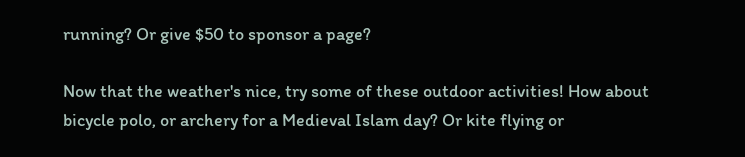running? Or give $50 to sponsor a page?

Now that the weather's nice, try some of these outdoor activities! How about bicycle polo, or archery for a Medieval Islam day? Or kite flying or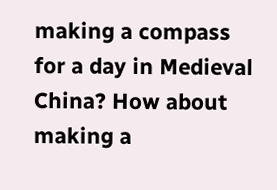making a compass for a day in Medieval China? How about making a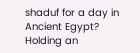shaduf for a day in Ancient Egypt? Holding an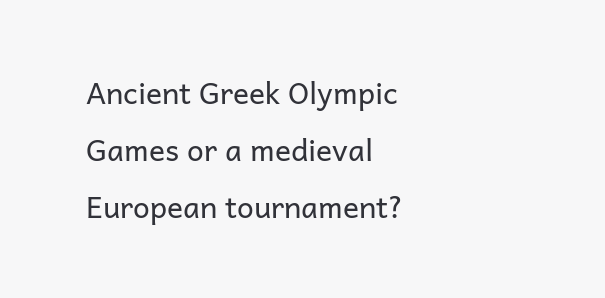Ancient Greek Olympic Games or a medieval European tournament?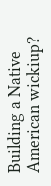Building a Native American wickiup?